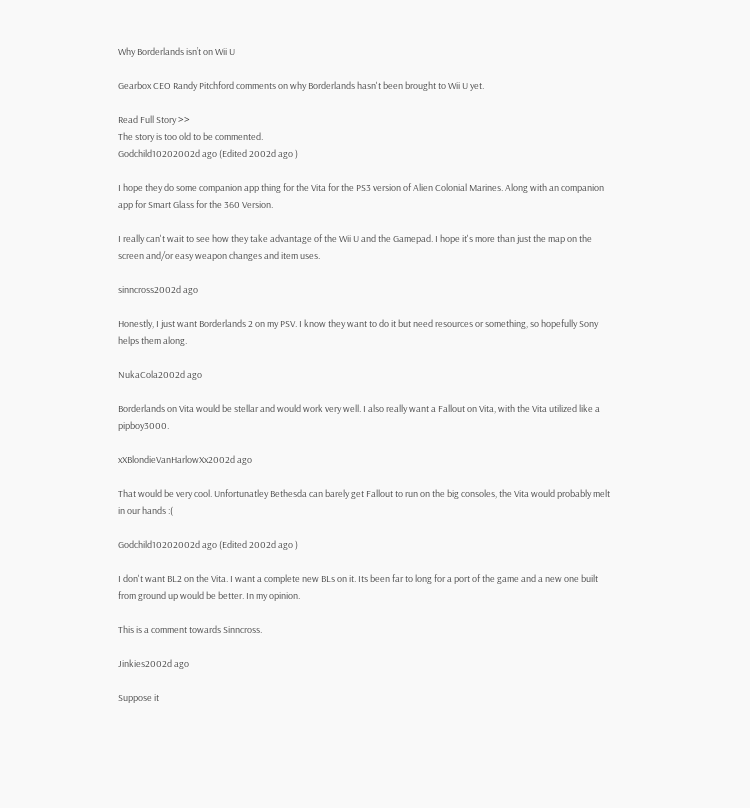Why Borderlands isn’t on Wii U

Gearbox CEO Randy Pitchford comments on why Borderlands hasn't been brought to Wii U yet.

Read Full Story >>
The story is too old to be commented.
Godchild10202002d ago (Edited 2002d ago )

I hope they do some companion app thing for the Vita for the PS3 version of Alien Colonial Marines. Along with an companion app for Smart Glass for the 360 Version.

I really can't wait to see how they take advantage of the Wii U and the Gamepad. I hope it's more than just the map on the screen and/or easy weapon changes and item uses.

sinncross2002d ago

Honestly, I just want Borderlands 2 on my PSV. I know they want to do it but need resources or something, so hopefully Sony helps them along.

NukaCola2002d ago

Borderlands on Vita would be stellar and would work very well. I also really want a Fallout on Vita, with the Vita utilized like a pipboy3000.

xXBlondieVanHarlowXx2002d ago

That would be very cool. Unfortunatley Bethesda can barely get Fallout to run on the big consoles, the Vita would probably melt in our hands :(

Godchild10202002d ago (Edited 2002d ago )

I don't want BL2 on the Vita. I want a complete new BLs on it. Its been far to long for a port of the game and a new one built from ground up would be better. In my opinion.

This is a comment towards Sinncross.

Jinkies2002d ago

Suppose it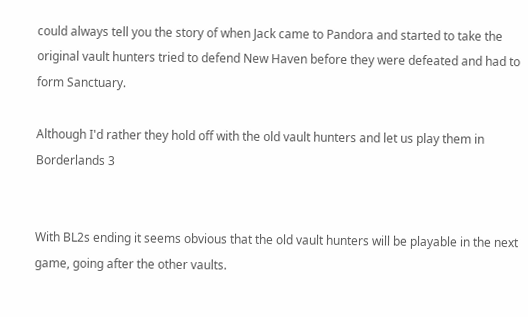could always tell you the story of when Jack came to Pandora and started to take the original vault hunters tried to defend New Haven before they were defeated and had to form Sanctuary.

Although I'd rather they hold off with the old vault hunters and let us play them in Borderlands 3


With BL2s ending it seems obvious that the old vault hunters will be playable in the next game, going after the other vaults.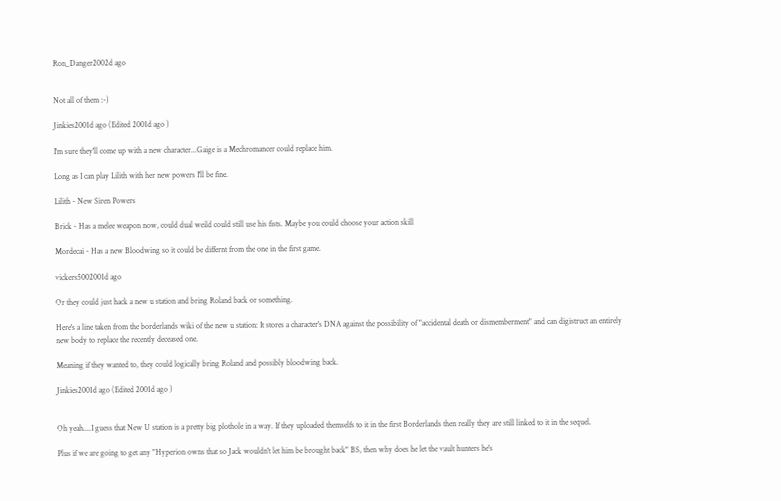Ron_Danger2002d ago


Not all of them :-)

Jinkies2001d ago (Edited 2001d ago )

I'm sure they'll come up with a new character...Gaige is a Mechromancer could replace him.

Long as I can play Lilith with her new powers I'll be fine.

Lilith - New Siren Powers

Brick - Has a melee weapon now, could dual weild could still use his fists. Maybe you could choose your action skill

Mordecai - Has a new Bloodwing so it could be differnt from the one in the first game.

vickers5002001d ago

Or they could just hack a new u station and bring Roland back or something.

Here's a line taken from the borderlands wiki of the new u station: It stores a character's DNA against the possibility of "accidental death or dismemberment" and can digistruct an entirely new body to replace the recently deceased one.

Meaning if they wanted to, they could logically bring Roland and possibly bloodwing back.

Jinkies2001d ago (Edited 2001d ago )


Oh yeah....I guess that New U station is a pretty big plothole in a way. If they uploaded themselfs to it in the first Borderlands then really they are still linked to it in the sequel.

Plus if we are going to get any "Hyperion owns that so Jack wouldn't let him be brought back" BS, then why does he let the vault hunters he's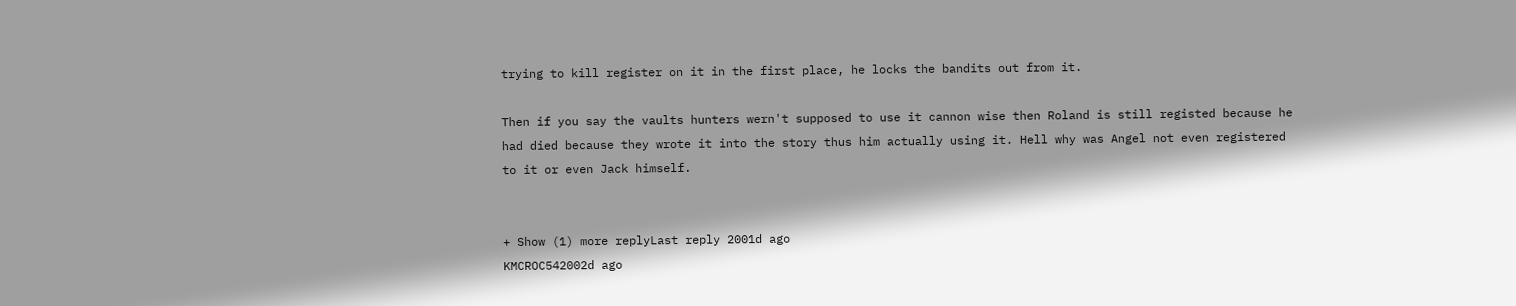trying to kill register on it in the first place, he locks the bandits out from it.

Then if you say the vaults hunters wern't supposed to use it cannon wise then Roland is still registed because he had died because they wrote it into the story thus him actually using it. Hell why was Angel not even registered to it or even Jack himself.


+ Show (1) more replyLast reply 2001d ago
KMCROC542002d ago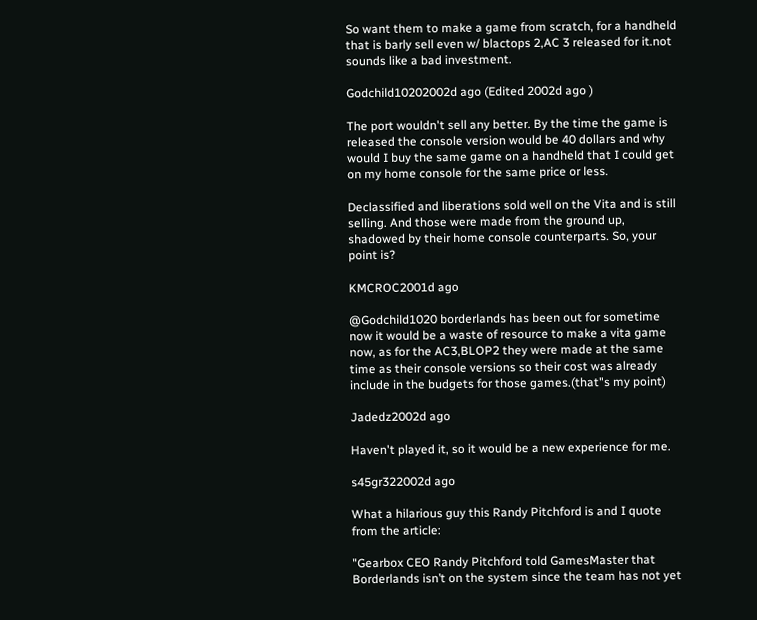So want them to make a game from scratch, for a handheld
that is barly sell even w/ blactops 2,AC 3 released for it.not sounds like a bad investment.

Godchild10202002d ago (Edited 2002d ago )

The port wouldn't sell any better. By the time the game is released the console version would be 40 dollars and why would I buy the same game on a handheld that I could get on my home console for the same price or less.

Declassified and liberations sold well on the Vita and is still selling. And those were made from the ground up, shadowed by their home console counterparts. So, your point is?

KMCROC2001d ago

@Godchild1020 borderlands has been out for sometime now it would be a waste of resource to make a vita game now, as for the AC3,BLOP2 they were made at the same time as their console versions so their cost was already include in the budgets for those games.(that"s my point)

Jadedz2002d ago

Haven't played it, so it would be a new experience for me.

s45gr322002d ago

What a hilarious guy this Randy Pitchford is and I quote from the article:

"Gearbox CEO Randy Pitchford told GamesMaster that Borderlands isn’t on the system since the team has not yet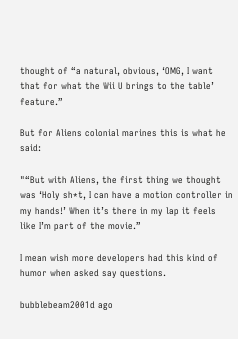thought of “a natural, obvious, ‘OMG, I want that for what the Wii U brings to the table’ feature.”

But for Aliens colonial marines this is what he said:

"“But with Aliens, the first thing we thought was ‘Holy sh*t, I can have a motion controller in my hands!’ When it’s there in my lap it feels like I’m part of the movie.”

I mean wish more developers had this kind of humor when asked say questions.

bubblebeam2001d ago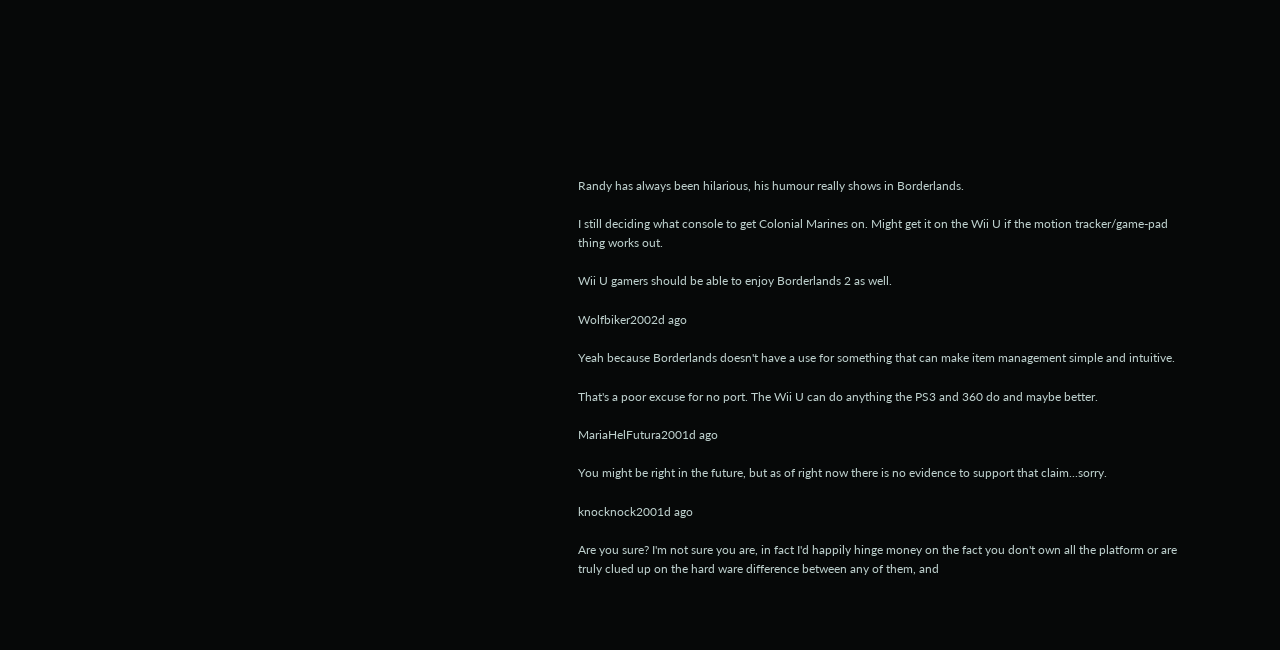Randy has always been hilarious, his humour really shows in Borderlands.

I still deciding what console to get Colonial Marines on. Might get it on the Wii U if the motion tracker/game-pad thing works out.

Wii U gamers should be able to enjoy Borderlands 2 as well.

Wolfbiker2002d ago

Yeah because Borderlands doesn't have a use for something that can make item management simple and intuitive.

That's a poor excuse for no port. The Wii U can do anything the PS3 and 360 do and maybe better.

MariaHelFutura2001d ago

You might be right in the future, but as of right now there is no evidence to support that claim...sorry.

knocknock2001d ago

Are you sure? I'm not sure you are, in fact I'd happily hinge money on the fact you don't own all the platform or are truly clued up on the hard ware difference between any of them, and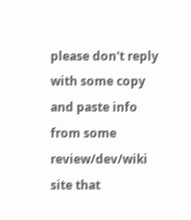please don't reply with some copy and paste info from some review/dev/wiki site that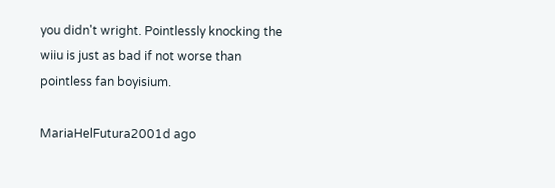you didn't wright. Pointlessly knocking the wiiu is just as bad if not worse than pointless fan boyisium.

MariaHelFutura2001d ago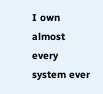I own almost every system ever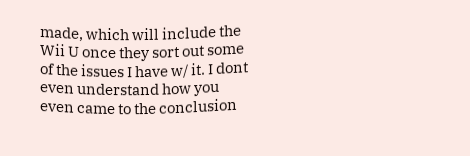made, which will include the Wii U once they sort out some of the issues I have w/ it. I dont even understand how you even came to the conclusion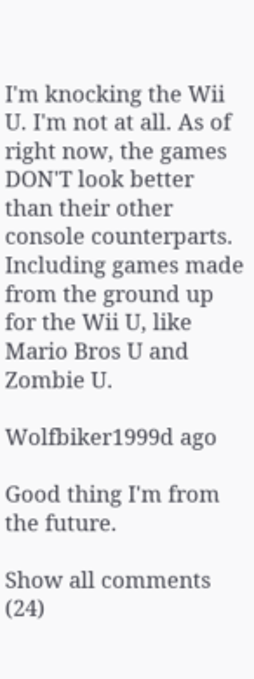I'm knocking the Wii U. I'm not at all. As of right now, the games DON'T look better than their other console counterparts. Including games made from the ground up for the Wii U, like Mario Bros U and Zombie U.

Wolfbiker1999d ago

Good thing I'm from the future.

Show all comments (24)